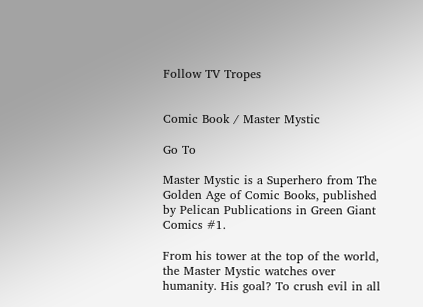Follow TV Tropes


Comic Book / Master Mystic

Go To

Master Mystic is a Superhero from The Golden Age of Comic Books, published by Pelican Publications in Green Giant Comics #1.

From his tower at the top of the world, the Master Mystic watches over humanity. His goal? To crush evil in all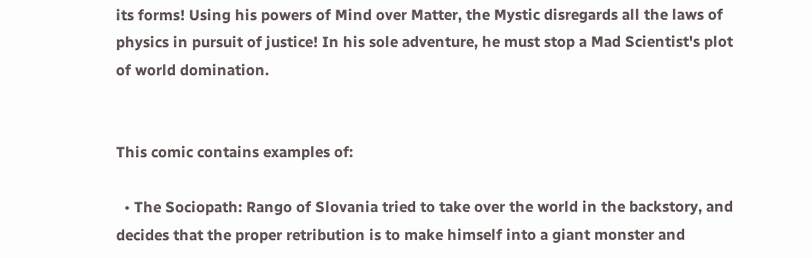its forms! Using his powers of Mind over Matter, the Mystic disregards all the laws of physics in pursuit of justice! In his sole adventure, he must stop a Mad Scientist's plot of world domination.


This comic contains examples of:

  • The Sociopath: Rango of Slovania tried to take over the world in the backstory, and decides that the proper retribution is to make himself into a giant monster and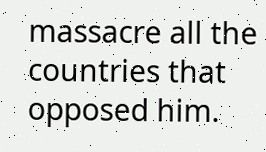massacre all the countries that opposed him.